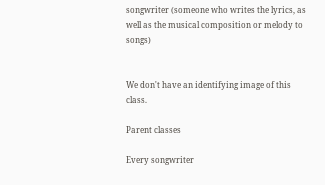songwriter (someone who writes the lyrics, as well as the musical composition or melody to songs)


We don't have an identifying image of this class.

Parent classes

Every songwriter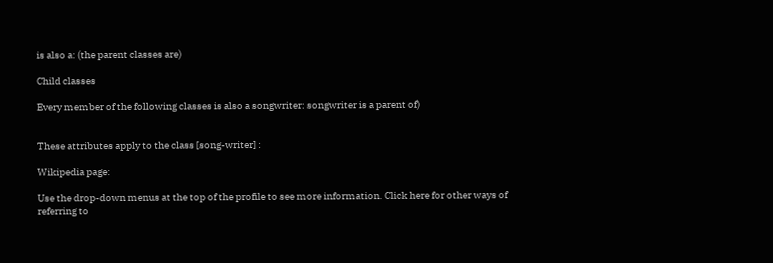is also a: (the parent classes are)

Child classes

Every member of the following classes is also a songwriter: songwriter is a parent of)


These attributes apply to the class [song-writer] :

Wikipedia page:

Use the drop-down menus at the top of the profile to see more information. Click here for other ways of referring to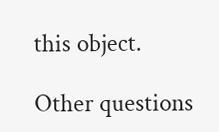this object.

Other questions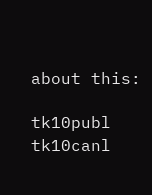about this:

tk10publ tk10canl